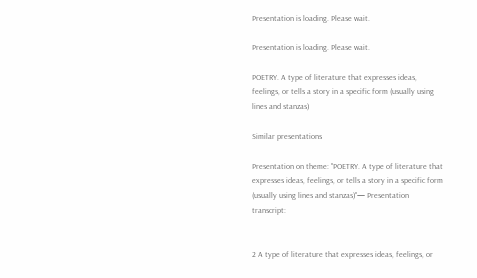Presentation is loading. Please wait.

Presentation is loading. Please wait.

POETRY. A type of literature that expresses ideas, feelings, or tells a story in a specific form (usually using lines and stanzas)

Similar presentations

Presentation on theme: "POETRY. A type of literature that expresses ideas, feelings, or tells a story in a specific form (usually using lines and stanzas)"— Presentation transcript:


2 A type of literature that expresses ideas, feelings, or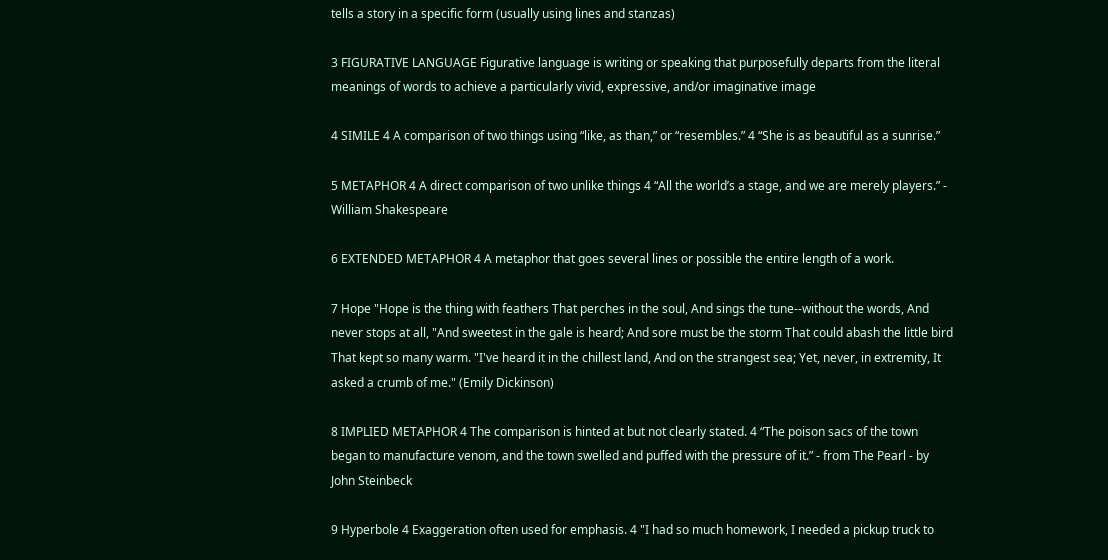tells a story in a specific form (usually using lines and stanzas)

3 FIGURATIVE LANGUAGE Figurative language is writing or speaking that purposefully departs from the literal meanings of words to achieve a particularly vivid, expressive, and/or imaginative image

4 SIMILE 4 A comparison of two things using “like, as than,” or “resembles.” 4 “She is as beautiful as a sunrise.”

5 METAPHOR 4 A direct comparison of two unlike things 4 “All the world’s a stage, and we are merely players.” - William Shakespeare

6 EXTENDED METAPHOR 4 A metaphor that goes several lines or possible the entire length of a work.

7 Hope "Hope is the thing with feathers That perches in the soul, And sings the tune--without the words, And never stops at all, "And sweetest in the gale is heard; And sore must be the storm That could abash the little bird That kept so many warm. "I've heard it in the chillest land, And on the strangest sea; Yet, never, in extremity, It asked a crumb of me." (Emily Dickinson)

8 IMPLIED METAPHOR 4 The comparison is hinted at but not clearly stated. 4 “The poison sacs of the town began to manufacture venom, and the town swelled and puffed with the pressure of it.” - from The Pearl - by John Steinbeck

9 Hyperbole 4 Exaggeration often used for emphasis. 4 "I had so much homework, I needed a pickup truck to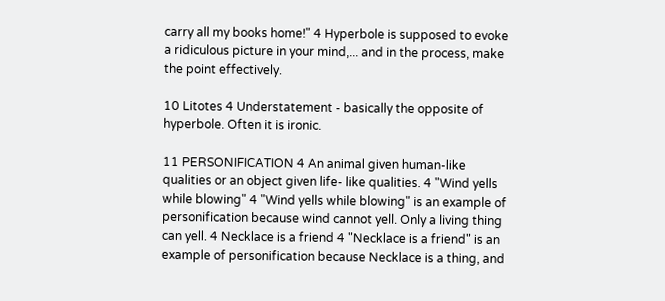carry all my books home!" 4 Hyperbole is supposed to evoke a ridiculous picture in your mind,... and in the process, make the point effectively.

10 Litotes 4 Understatement - basically the opposite of hyperbole. Often it is ironic.

11 PERSONIFICATION 4 An animal given human-like qualities or an object given life- like qualities. 4 "Wind yells while blowing" 4 "Wind yells while blowing" is an example of personification because wind cannot yell. Only a living thing can yell. 4 Necklace is a friend 4 "Necklace is a friend" is an example of personification because Necklace is a thing, and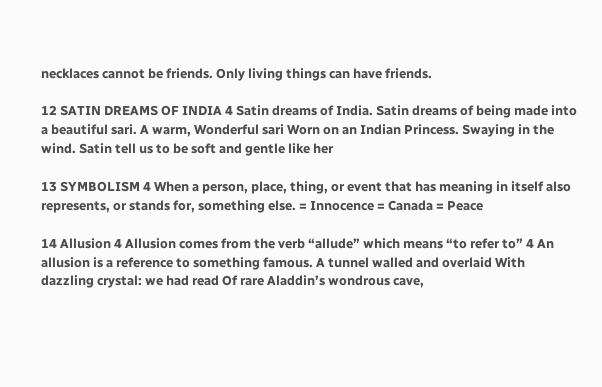necklaces cannot be friends. Only living things can have friends.

12 SATIN DREAMS OF INDIA 4 Satin dreams of India. Satin dreams of being made into a beautiful sari. A warm, Wonderful sari Worn on an Indian Princess. Swaying in the wind. Satin tell us to be soft and gentle like her

13 SYMBOLISM 4 When a person, place, thing, or event that has meaning in itself also represents, or stands for, something else. = Innocence = Canada = Peace

14 Allusion 4 Allusion comes from the verb “allude” which means “to refer to” 4 An allusion is a reference to something famous. A tunnel walled and overlaid With dazzling crystal: we had read Of rare Aladdin’s wondrous cave,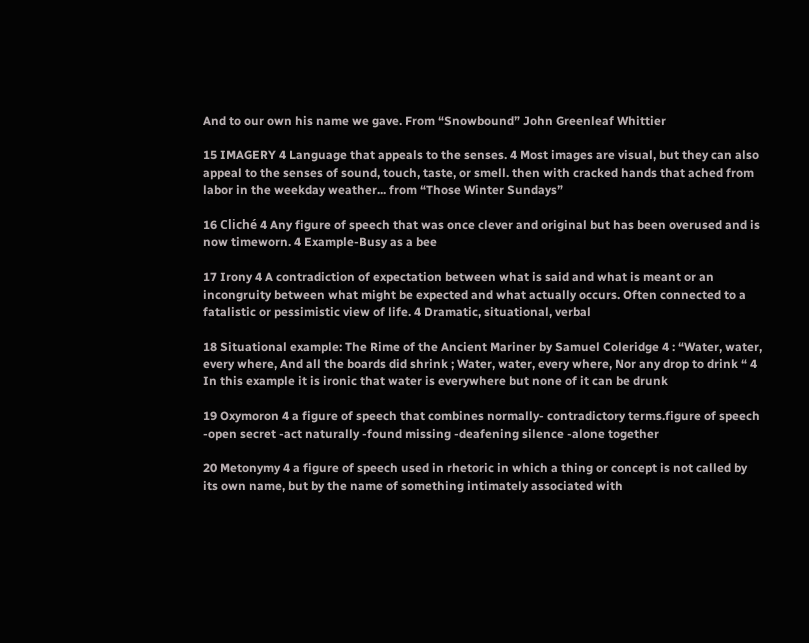And to our own his name we gave. From “Snowbound” John Greenleaf Whittier

15 IMAGERY 4 Language that appeals to the senses. 4 Most images are visual, but they can also appeal to the senses of sound, touch, taste, or smell. then with cracked hands that ached from labor in the weekday weather... from “Those Winter Sundays”

16 Cliché 4 Any figure of speech that was once clever and original but has been overused and is now timeworn. 4 Example-Busy as a bee

17 Irony 4 A contradiction of expectation between what is said and what is meant or an incongruity between what might be expected and what actually occurs. Often connected to a fatalistic or pessimistic view of life. 4 Dramatic, situational, verbal

18 Situational example: The Rime of the Ancient Mariner by Samuel Coleridge 4 : “Water, water, every where, And all the boards did shrink ; Water, water, every where, Nor any drop to drink “ 4 In this example it is ironic that water is everywhere but none of it can be drunk

19 Oxymoron 4 a figure of speech that combines normally- contradictory terms.figure of speech -open secret -act naturally -found missing -deafening silence -alone together

20 Metonymy 4 a figure of speech used in rhetoric in which a thing or concept is not called by its own name, but by the name of something intimately associated with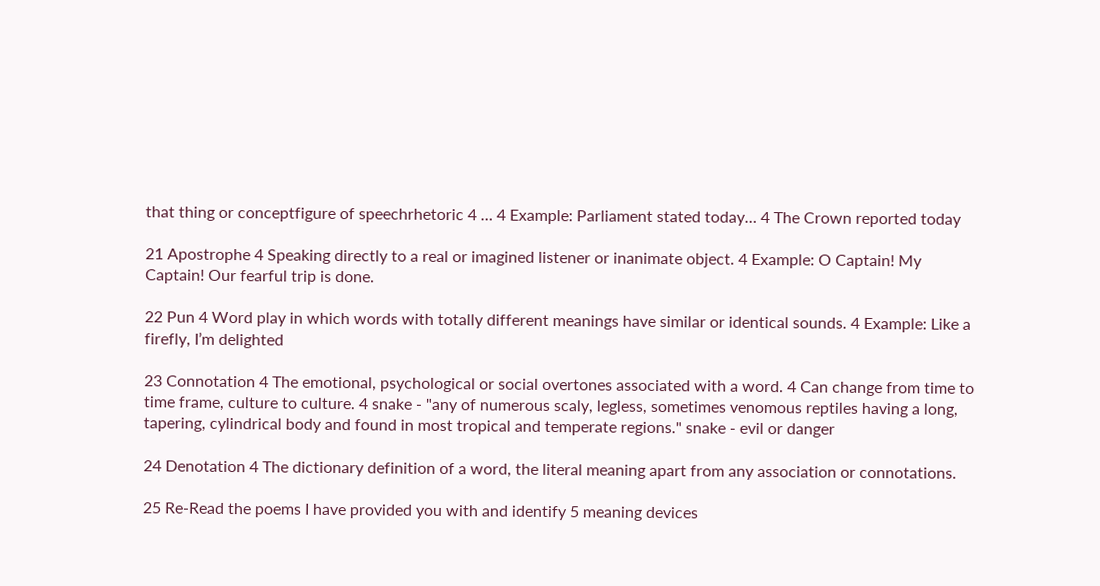that thing or conceptfigure of speechrhetoric 4 … 4 Example: Parliament stated today… 4 The Crown reported today

21 Apostrophe 4 Speaking directly to a real or imagined listener or inanimate object. 4 Example: O Captain! My Captain! Our fearful trip is done.

22 Pun 4 Word play in which words with totally different meanings have similar or identical sounds. 4 Example: Like a firefly, I’m delighted

23 Connotation 4 The emotional, psychological or social overtones associated with a word. 4 Can change from time to time frame, culture to culture. 4 snake - "any of numerous scaly, legless, sometimes venomous reptiles having a long, tapering, cylindrical body and found in most tropical and temperate regions." snake - evil or danger

24 Denotation 4 The dictionary definition of a word, the literal meaning apart from any association or connotations.

25 Re-Read the poems I have provided you with and identify 5 meaning devices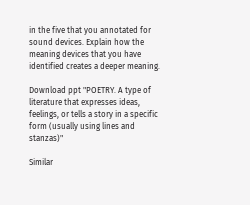in the five that you annotated for sound devices. Explain how the meaning devices that you have identified creates a deeper meaning.

Download ppt "POETRY. A type of literature that expresses ideas, feelings, or tells a story in a specific form (usually using lines and stanzas)"

Similar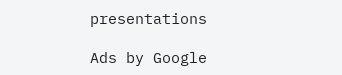presentations

Ads by Google